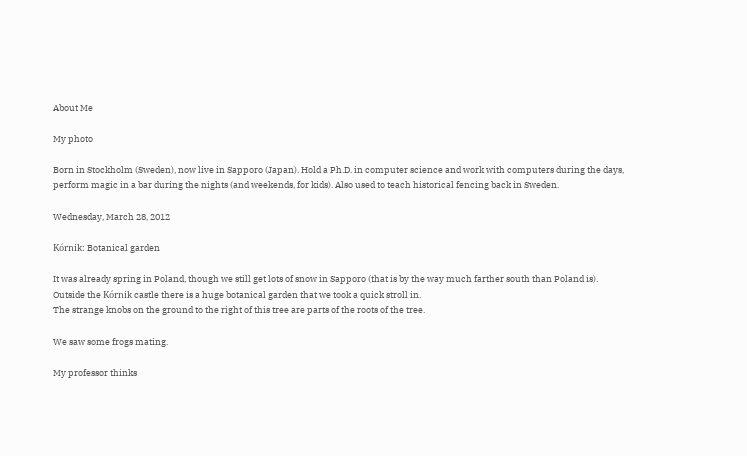About Me

My photo

Born in Stockholm (Sweden), now live in Sapporo (Japan). Hold a Ph.D. in computer science and work with computers during the days, perform magic in a bar during the nights (and weekends, for kids). Also used to teach historical fencing back in Sweden.

Wednesday, March 28, 2012

Kórnik: Botanical garden

It was already spring in Poland, though we still get lots of snow in Sapporo (that is by the way much farther south than Poland is).
Outside the Kórnik castle there is a huge botanical garden that we took a quick stroll in.
The strange knobs on the ground to the right of this tree are parts of the roots of the tree.

We saw some frogs mating.

My professor thinks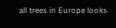all trees in Europe looks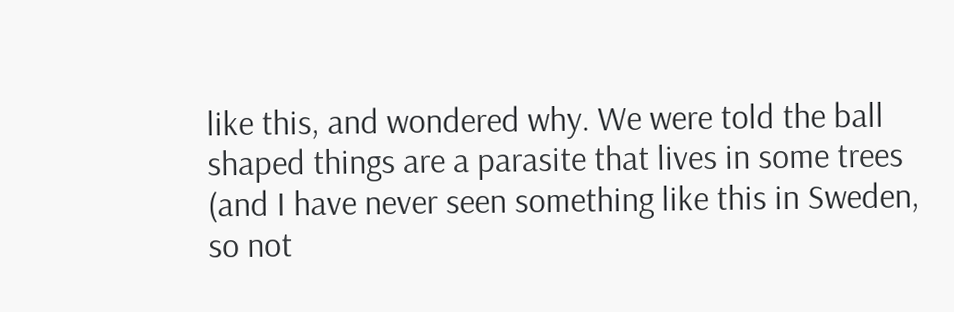like this, and wondered why. We were told the ball shaped things are a parasite that lives in some trees (and I have never seen something like this in Sweden, so not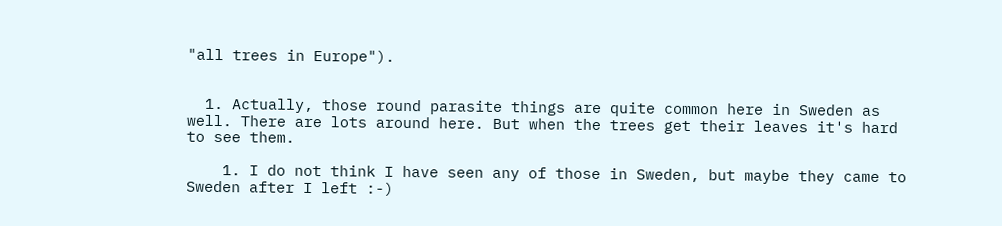"all trees in Europe").


  1. Actually, those round parasite things are quite common here in Sweden as well. There are lots around here. But when the trees get their leaves it's hard to see them.

    1. I do not think I have seen any of those in Sweden, but maybe they came to Sweden after I left :-)